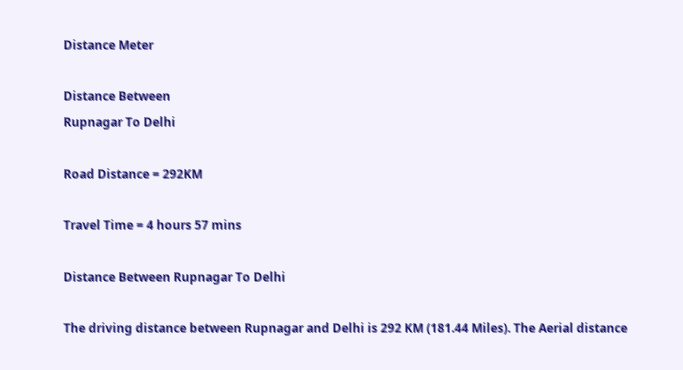Distance Meter

Distance Between
Rupnagar To Delhi

Road Distance = 292KM

Travel Time = 4 hours 57 mins

Distance Between Rupnagar To Delhi

The driving distance between Rupnagar and Delhi is 292 KM (181.44 Miles). The Aerial distance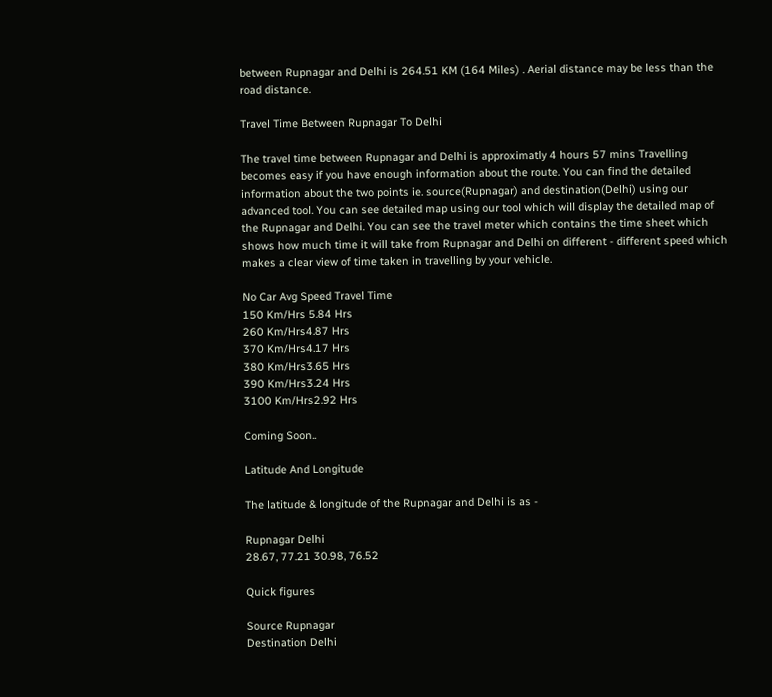between Rupnagar and Delhi is 264.51 KM (164 Miles) . Aerial distance may be less than the road distance.

Travel Time Between Rupnagar To Delhi

The travel time between Rupnagar and Delhi is approximatly 4 hours 57 mins Travelling becomes easy if you have enough information about the route. You can find the detailed information about the two points ie. source(Rupnagar) and destination(Delhi) using our advanced tool. You can see detailed map using our tool which will display the detailed map of the Rupnagar and Delhi. You can see the travel meter which contains the time sheet which shows how much time it will take from Rupnagar and Delhi on different - different speed which makes a clear view of time taken in travelling by your vehicle.

No Car Avg Speed Travel Time
150 Km/Hrs 5.84 Hrs
260 Km/Hrs4.87 Hrs
370 Km/Hrs4.17 Hrs
380 Km/Hrs3.65 Hrs
390 Km/Hrs3.24 Hrs
3100 Km/Hrs2.92 Hrs

Coming Soon..

Latitude And Longitude

The latitude & longitude of the Rupnagar and Delhi is as -

Rupnagar Delhi
28.67, 77.21 30.98, 76.52

Quick figures

Source Rupnagar
Destination Delhi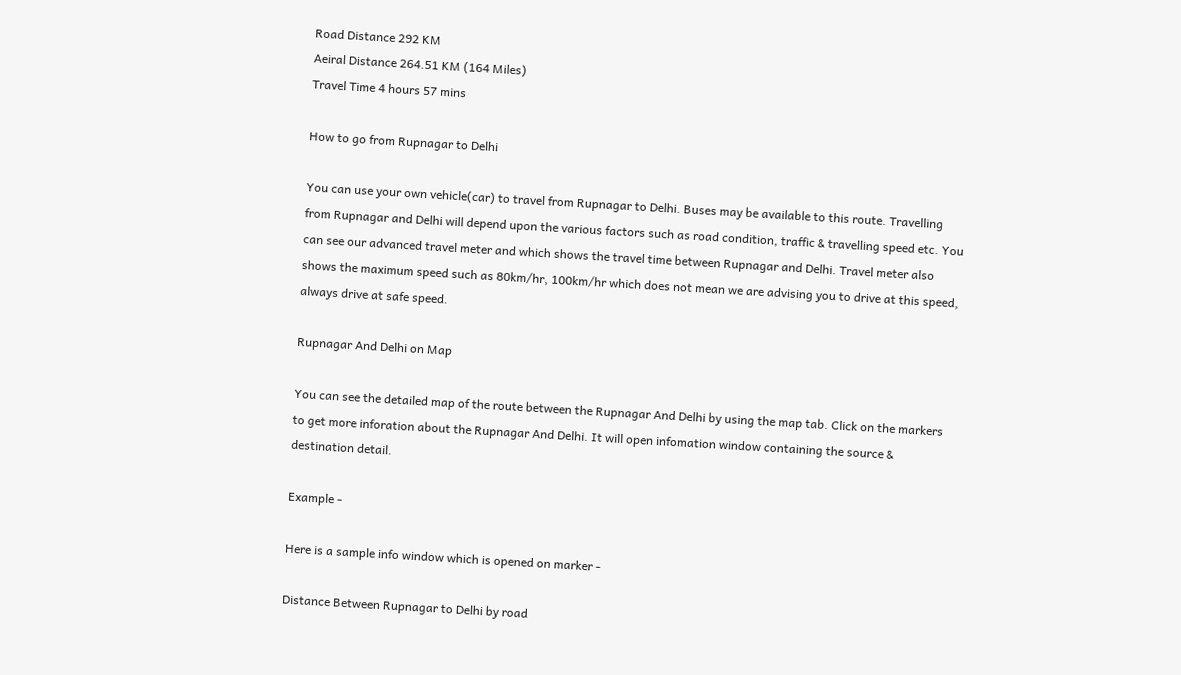Road Distance 292 KM
Aeiral Distance 264.51 KM (164 Miles)
Travel Time 4 hours 57 mins

How to go from Rupnagar to Delhi

You can use your own vehicle(car) to travel from Rupnagar to Delhi. Buses may be available to this route. Travelling from Rupnagar and Delhi will depend upon the various factors such as road condition, traffic & travelling speed etc. You can see our advanced travel meter and which shows the travel time between Rupnagar and Delhi. Travel meter also shows the maximum speed such as 80km/hr, 100km/hr which does not mean we are advising you to drive at this speed, always drive at safe speed.

Rupnagar And Delhi on Map

You can see the detailed map of the route between the Rupnagar And Delhi by using the map tab. Click on the markers to get more inforation about the Rupnagar And Delhi. It will open infomation window containing the source & destination detail.

Example -

Here is a sample info window which is opened on marker -

Distance Between Rupnagar to Delhi by road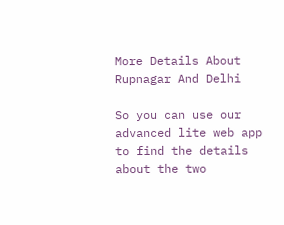More Details About Rupnagar And Delhi

So you can use our advanced lite web app to find the details about the two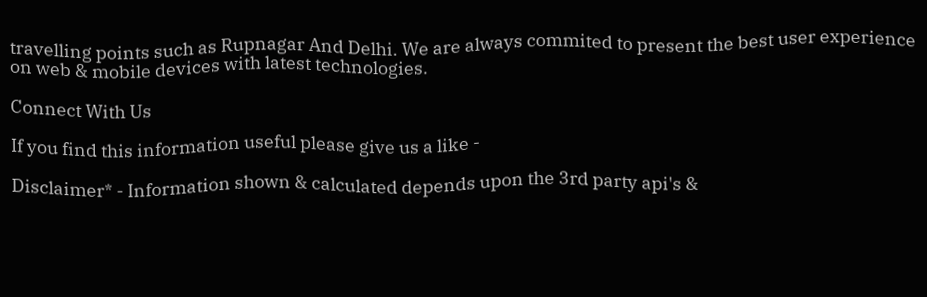travelling points such as Rupnagar And Delhi. We are always commited to present the best user experience on web & mobile devices with latest technologies.

Connect With Us

If you find this information useful please give us a like -

Disclaimer* - Information shown & calculated depends upon the 3rd party api's &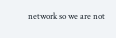network so we are not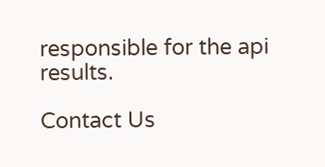responsible for the api results.

Contact Us